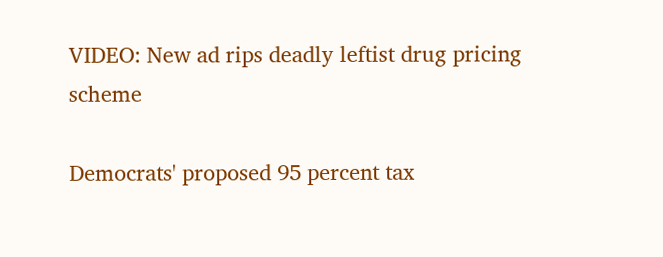VIDEO: New ad rips deadly leftist drug pricing scheme

Democrats' proposed 95 percent tax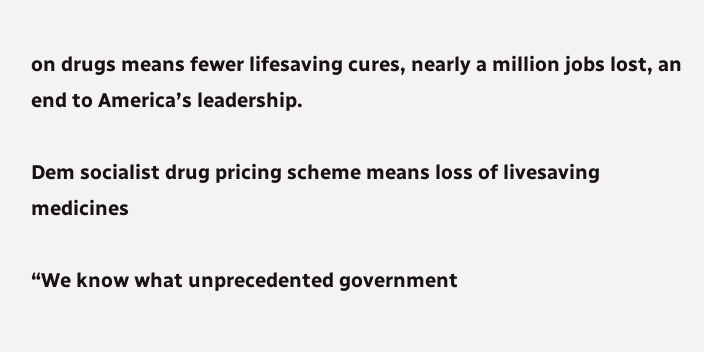on drugs means fewer lifesaving cures, nearly a million jobs lost, an end to America’s leadership.

Dem socialist drug pricing scheme means loss of livesaving medicines

“We know what unprecedented government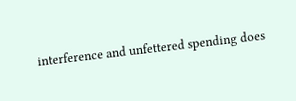interference and unfettered spending does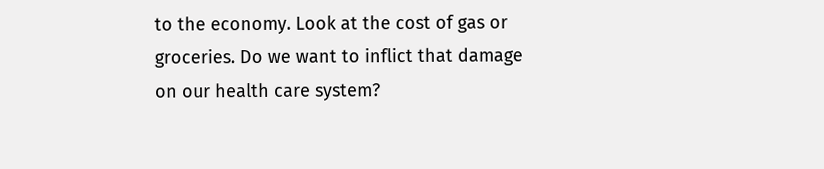to the economy. Look at the cost of gas or groceries. Do we want to inflict that damage on our health care system?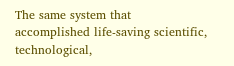The same system that accomplished life-saving scientific, technological,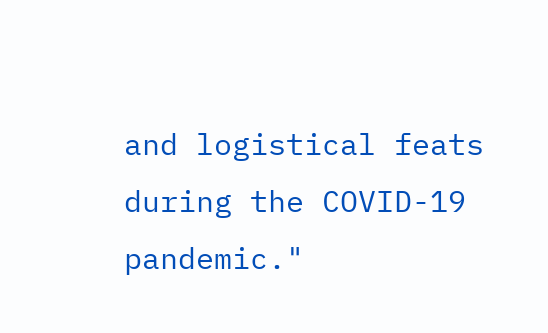and logistical feats during the COVID-19 pandemic."